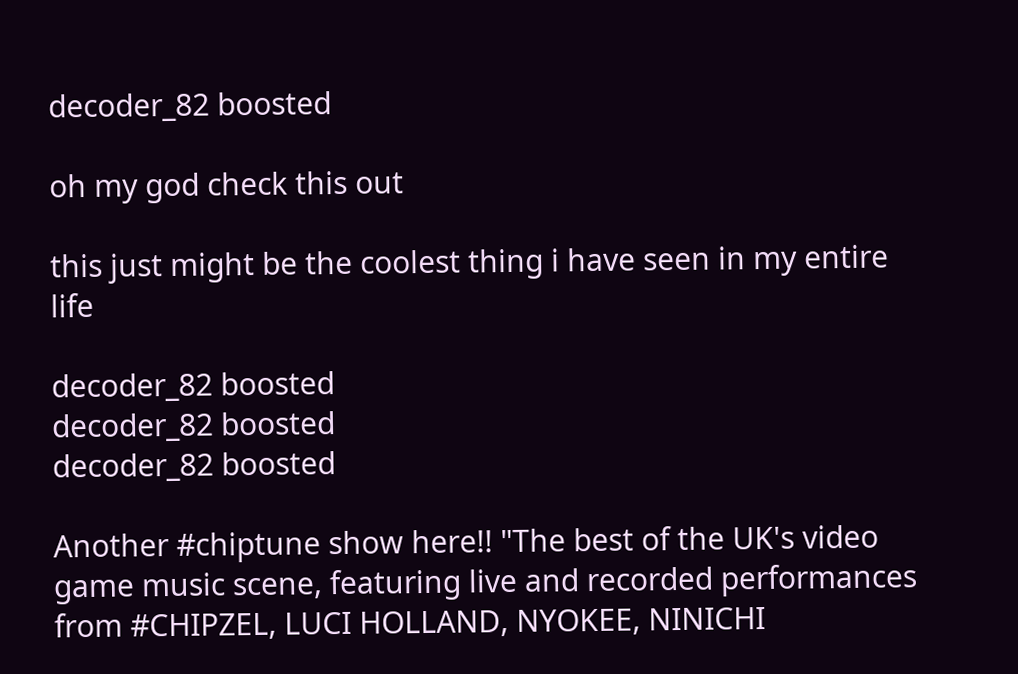decoder_82 boosted

oh my god check this out

this just might be the coolest thing i have seen in my entire life

decoder_82 boosted
decoder_82 boosted
decoder_82 boosted

Another #chiptune show here!! "The best of the UK's video game music scene, featuring live and recorded performances from #CHIPZEL, LUCI HOLLAND, NYOKEE, NINICHI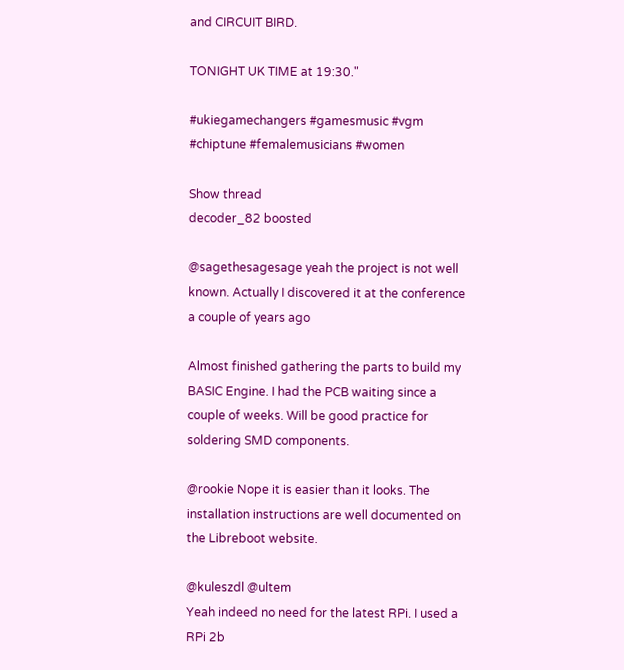and CIRCUIT BIRD.

TONIGHT UK TIME at 19:30."

#ukiegamechangers #gamesmusic #vgm #chiptune #femalemusicians #women

Show thread
decoder_82 boosted

@sagethesagesage yeah the project is not well known. Actually I discovered it at the conference a couple of years ago

Almost finished gathering the parts to build my BASIC Engine. I had the PCB waiting since a couple of weeks. Will be good practice for soldering SMD components.

@rookie Nope it is easier than it looks. The installation instructions are well documented on the Libreboot website.

@kuleszdl @ultem
Yeah indeed no need for the latest RPi. I used a RPi 2b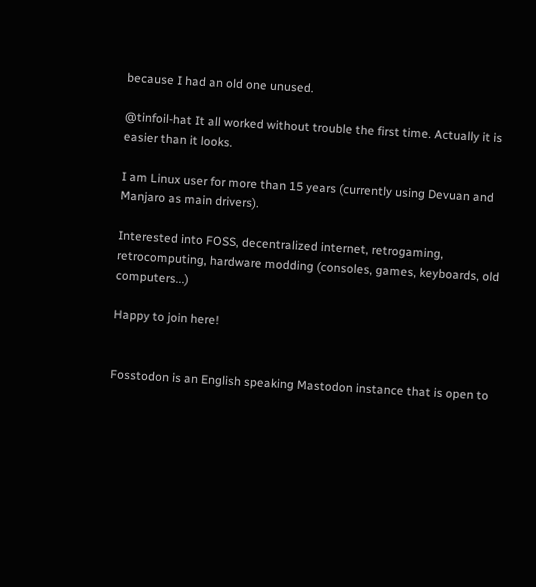because I had an old one unused.

@tinfoil-hat It all worked without trouble the first time. Actually it is easier than it looks.

I am Linux user for more than 15 years (currently using Devuan and Manjaro as main drivers).

Interested into FOSS, decentralized internet, retrogaming, retrocomputing, hardware modding (consoles, games, keyboards, old computers...)

Happy to join here!


Fosstodon is an English speaking Mastodon instance that is open to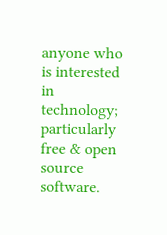anyone who is interested in technology; particularly free & open source software.